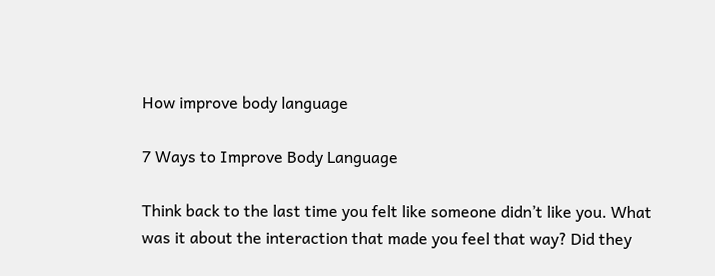How improve body language

7 Ways to Improve Body Language

Think back to the last time you felt like someone didn’t like you. What was it about the interaction that made you feel that way? Did they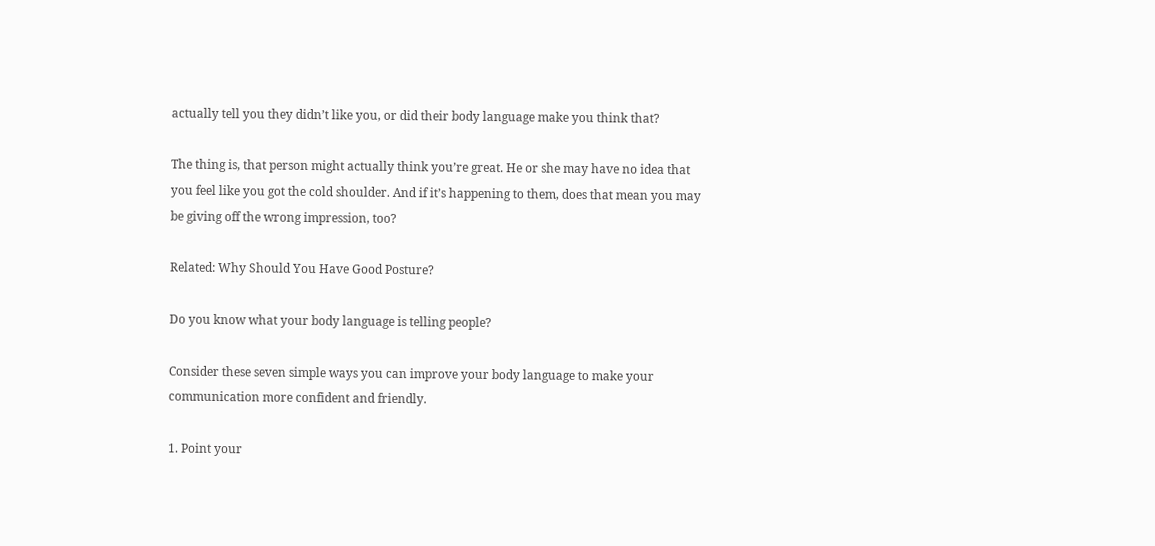actually tell you they didn’t like you, or did their body language make you think that?

The thing is, that person might actually think you’re great. He or she may have no idea that you feel like you got the cold shoulder. And if it’s happening to them, does that mean you may be giving off the wrong impression, too?

Related: Why Should You Have Good Posture?

Do you know what your body language is telling people?

Consider these seven simple ways you can improve your body language to make your communication more confident and friendly.

1. Point your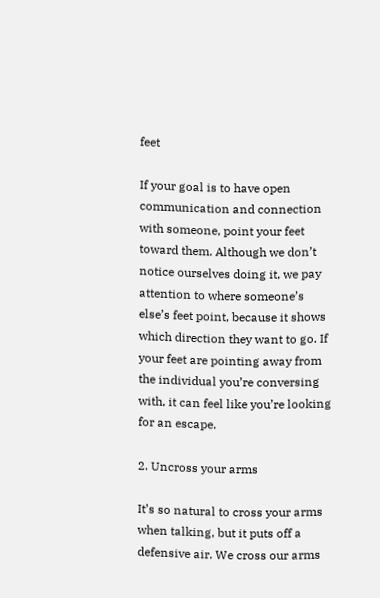feet

If your goal is to have open communication and connection with someone, point your feet toward them. Although we don’t notice ourselves doing it, we pay attention to where someone’s else’s feet point, because it shows which direction they want to go. If your feet are pointing away from the individual you’re conversing with, it can feel like you’re looking for an escape.

2. Uncross your arms

It’s so natural to cross your arms when talking, but it puts off a defensive air. We cross our arms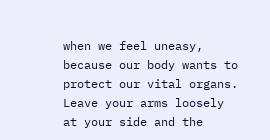when we feel uneasy, because our body wants to protect our vital organs. Leave your arms loosely at your side and the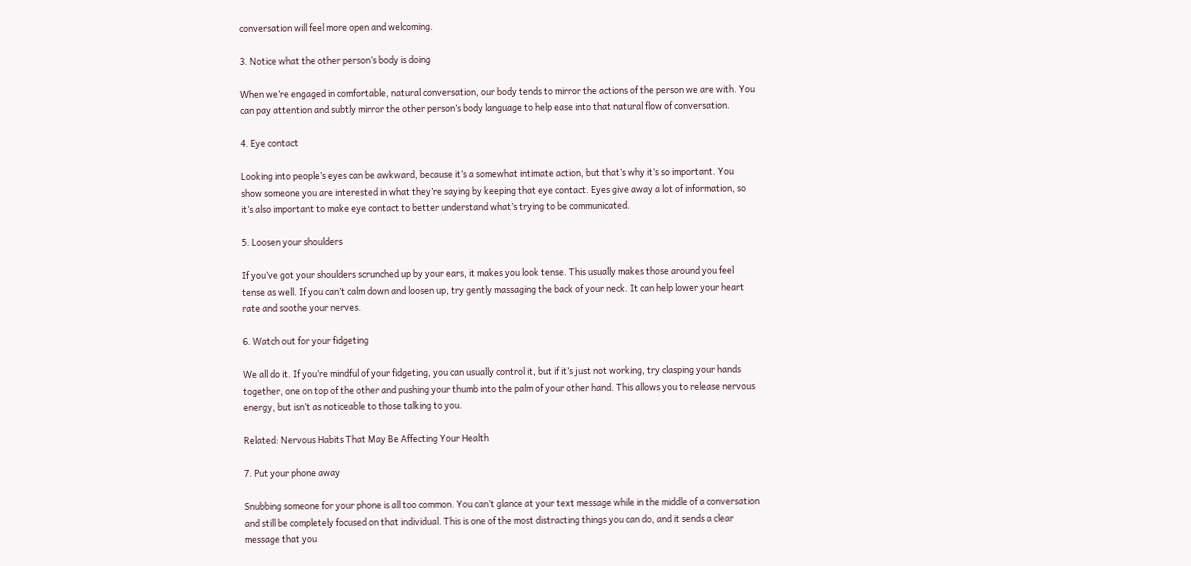conversation will feel more open and welcoming.

3. Notice what the other person’s body is doing

When we’re engaged in comfortable, natural conversation, our body tends to mirror the actions of the person we are with. You can pay attention and subtly mirror the other person’s body language to help ease into that natural flow of conversation.

4. Eye contact

Looking into people’s eyes can be awkward, because it’s a somewhat intimate action, but that’s why it’s so important. You show someone you are interested in what they’re saying by keeping that eye contact. Eyes give away a lot of information, so it’s also important to make eye contact to better understand what’s trying to be communicated.

5. Loosen your shoulders

If you’ve got your shoulders scrunched up by your ears, it makes you look tense. This usually makes those around you feel tense as well. If you can’t calm down and loosen up, try gently massaging the back of your neck. It can help lower your heart rate and soothe your nerves.

6. Watch out for your fidgeting

We all do it. If you’re mindful of your fidgeting, you can usually control it, but if it’s just not working, try clasping your hands together, one on top of the other and pushing your thumb into the palm of your other hand. This allows you to release nervous energy, but isn’t as noticeable to those talking to you.

Related: Nervous Habits That May Be Affecting Your Health

7. Put your phone away

Snubbing someone for your phone is all too common. You can’t glance at your text message while in the middle of a conversation and still be completely focused on that individual. This is one of the most distracting things you can do, and it sends a clear message that you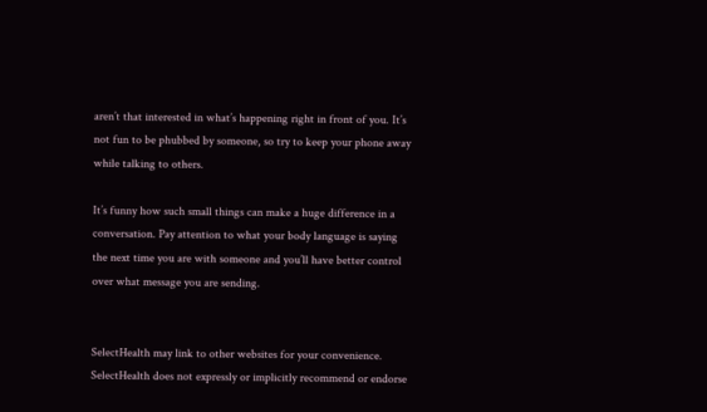aren’t that interested in what’s happening right in front of you. It’s not fun to be phubbed by someone, so try to keep your phone away while talking to others.

It’s funny how such small things can make a huge difference in a conversation. Pay attention to what your body language is saying the next time you are with someone and you’ll have better control over what message you are sending.


SelectHealth may link to other websites for your convenience. SelectHealth does not expressly or implicitly recommend or endorse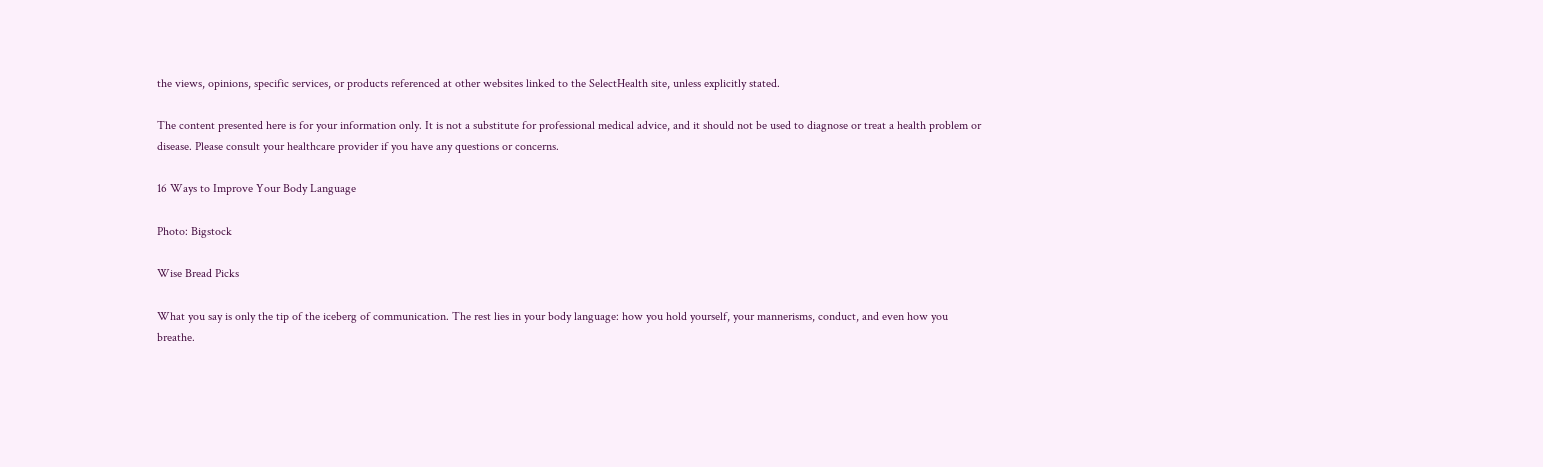the views, opinions, specific services, or products referenced at other websites linked to the SelectHealth site, unless explicitly stated.

The content presented here is for your information only. It is not a substitute for professional medical advice, and it should not be used to diagnose or treat a health problem or disease. Please consult your healthcare provider if you have any questions or concerns.

16 Ways to Improve Your Body Language

Photo: Bigstock

Wise Bread Picks

What you say is only the tip of the iceberg of communication. The rest lies in your body language: how you hold yourself, your mannerisms, conduct, and even how you breathe.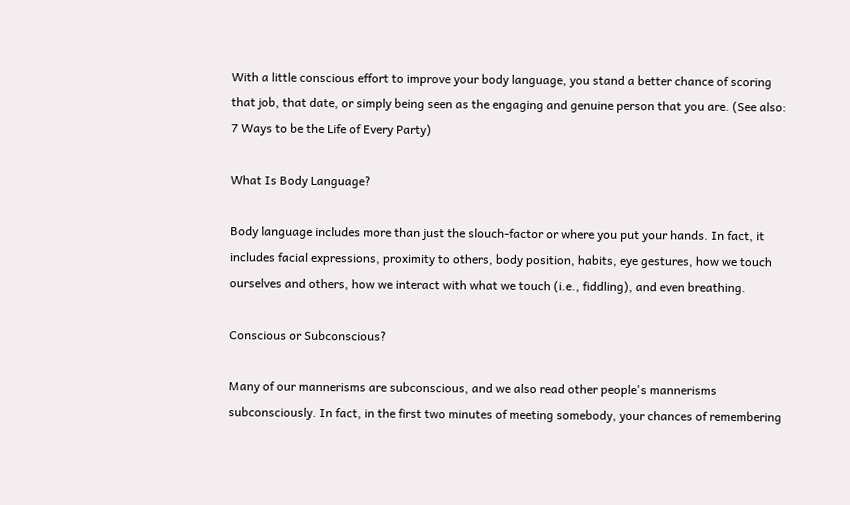With a little conscious effort to improve your body language, you stand a better chance of scoring that job, that date, or simply being seen as the engaging and genuine person that you are. (See also: 7 Ways to be the Life of Every Party)

What Is Body Language?

Body language includes more than just the slouch-factor or where you put your hands. In fact, it includes facial expressions, proximity to others, body position, habits, eye gestures, how we touch ourselves and others, how we interact with what we touch (i.e., fiddling), and even breathing.

Conscious or Subconscious?

Many of our mannerisms are subconscious, and we also read other people's mannerisms subconsciously. In fact, in the first two minutes of meeting somebody, your chances of remembering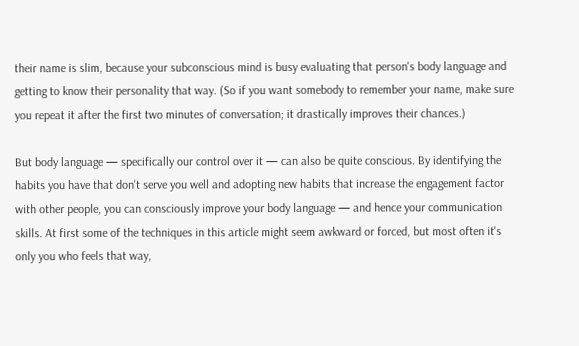their name is slim, because your subconscious mind is busy evaluating that person's body language and getting to know their personality that way. (So if you want somebody to remember your name, make sure you repeat it after the first two minutes of conversation; it drastically improves their chances.)

But body language — specifically our control over it — can also be quite conscious. By identifying the habits you have that don't serve you well and adopting new habits that increase the engagement factor with other people, you can consciously improve your body language — and hence your communication skills. At first some of the techniques in this article might seem awkward or forced, but most often it's only you who feels that way,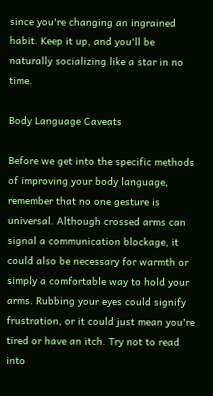since you're changing an ingrained habit. Keep it up, and you'll be naturally socializing like a star in no time.

Body Language Caveats

Before we get into the specific methods of improving your body language, remember that no one gesture is universal. Although crossed arms can signal a communication blockage, it could also be necessary for warmth or simply a comfortable way to hold your arms. Rubbing your eyes could signify frustration, or it could just mean you're tired or have an itch. Try not to read into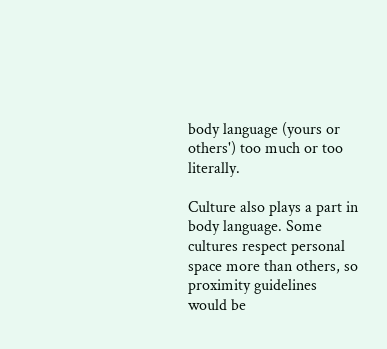body language (yours or others') too much or too literally.

Culture also plays a part in body language. Some cultures respect personal space more than others, so proximity guidelines would be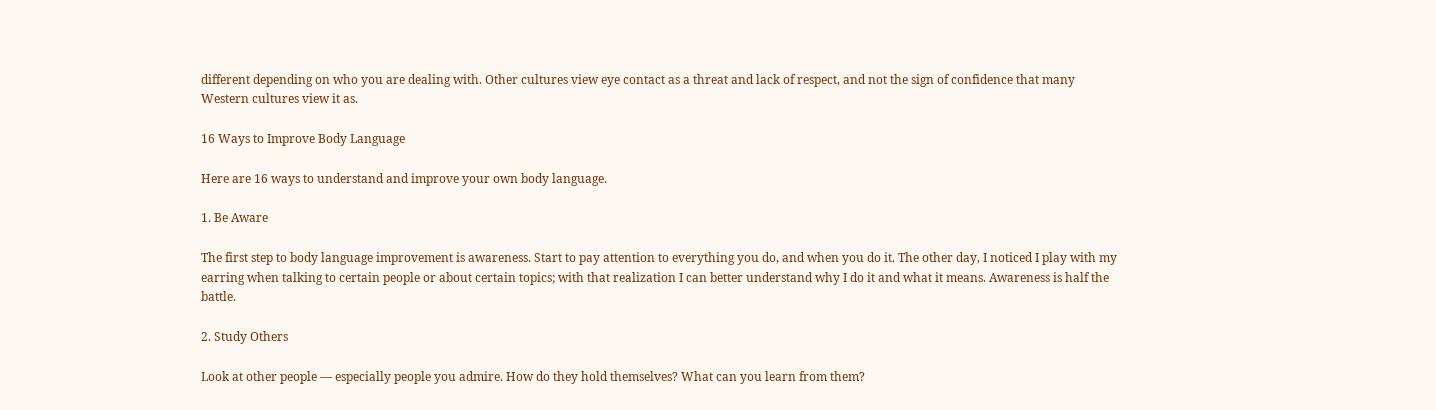different depending on who you are dealing with. Other cultures view eye contact as a threat and lack of respect, and not the sign of confidence that many Western cultures view it as.

16 Ways to Improve Body Language

Here are 16 ways to understand and improve your own body language.

1. Be Aware

The first step to body language improvement is awareness. Start to pay attention to everything you do, and when you do it. The other day, I noticed I play with my earring when talking to certain people or about certain topics; with that realization I can better understand why I do it and what it means. Awareness is half the battle.

2. Study Others

Look at other people — especially people you admire. How do they hold themselves? What can you learn from them?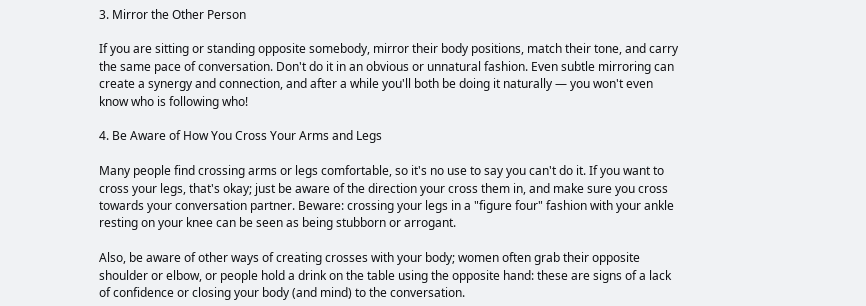3. Mirror the Other Person

If you are sitting or standing opposite somebody, mirror their body positions, match their tone, and carry the same pace of conversation. Don't do it in an obvious or unnatural fashion. Even subtle mirroring can create a synergy and connection, and after a while you'll both be doing it naturally — you won't even know who is following who!

4. Be Aware of How You Cross Your Arms and Legs

Many people find crossing arms or legs comfortable, so it's no use to say you can't do it. If you want to cross your legs, that's okay; just be aware of the direction your cross them in, and make sure you cross towards your conversation partner. Beware: crossing your legs in a "figure four" fashion with your ankle resting on your knee can be seen as being stubborn or arrogant.

Also, be aware of other ways of creating crosses with your body; women often grab their opposite shoulder or elbow, or people hold a drink on the table using the opposite hand: these are signs of a lack of confidence or closing your body (and mind) to the conversation.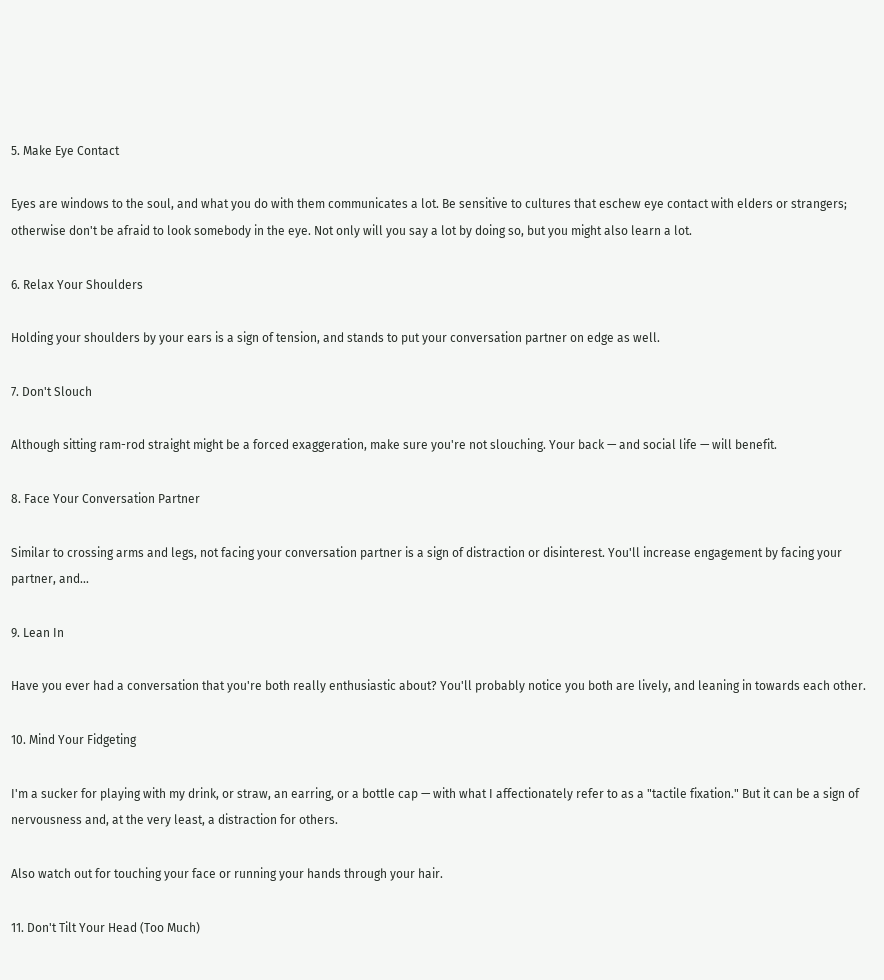5. Make Eye Contact

Eyes are windows to the soul, and what you do with them communicates a lot. Be sensitive to cultures that eschew eye contact with elders or strangers; otherwise don't be afraid to look somebody in the eye. Not only will you say a lot by doing so, but you might also learn a lot.

6. Relax Your Shoulders

Holding your shoulders by your ears is a sign of tension, and stands to put your conversation partner on edge as well.

7. Don't Slouch

Although sitting ram-rod straight might be a forced exaggeration, make sure you're not slouching. Your back — and social life — will benefit.

8. Face Your Conversation Partner

Similar to crossing arms and legs, not facing your conversation partner is a sign of distraction or disinterest. You'll increase engagement by facing your partner, and...

9. Lean In

Have you ever had a conversation that you're both really enthusiastic about? You'll probably notice you both are lively, and leaning in towards each other.

10. Mind Your Fidgeting

I'm a sucker for playing with my drink, or straw, an earring, or a bottle cap — with what I affectionately refer to as a "tactile fixation." But it can be a sign of nervousness and, at the very least, a distraction for others.

Also watch out for touching your face or running your hands through your hair.

11. Don't Tilt Your Head (Too Much)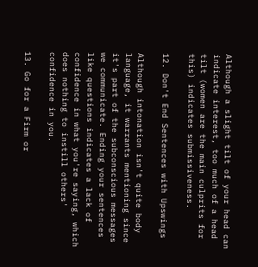Although a slight tilt of your head can indicate interest, too much of a head tilt (women are the main culprits for this) indicates submissiveness.

12. Don't End Sentences with Upswings

Although intonation isn't quite body language, it warrants mentioning since it's part of the subconscious messages we communicate. Ending your sentences like questions indicates a lack of confidence in what you're saying, which does nothing to instill others' confidence in you.

13. Go for a Firm or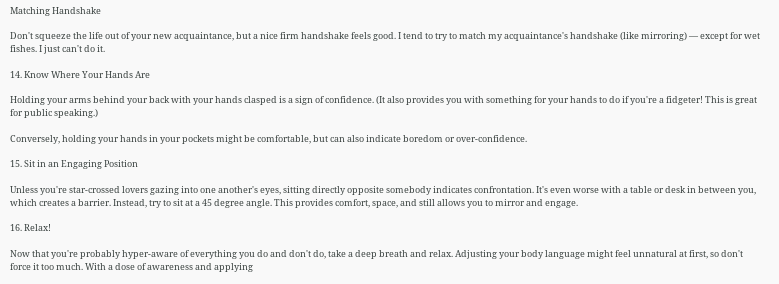Matching Handshake

Don't squeeze the life out of your new acquaintance, but a nice firm handshake feels good. I tend to try to match my acquaintance's handshake (like mirroring) — except for wet fishes. I just can't do it.

14. Know Where Your Hands Are

Holding your arms behind your back with your hands clasped is a sign of confidence. (It also provides you with something for your hands to do if you're a fidgeter! This is great for public speaking.)

Conversely, holding your hands in your pockets might be comfortable, but can also indicate boredom or over-confidence.

15. Sit in an Engaging Position

Unless you're star-crossed lovers gazing into one another's eyes, sitting directly opposite somebody indicates confrontation. It's even worse with a table or desk in between you, which creates a barrier. Instead, try to sit at a 45 degree angle. This provides comfort, space, and still allows you to mirror and engage.

16. Relax!

Now that you're probably hyper-aware of everything you do and don't do, take a deep breath and relax. Adjusting your body language might feel unnatural at first, so don't force it too much. With a dose of awareness and applying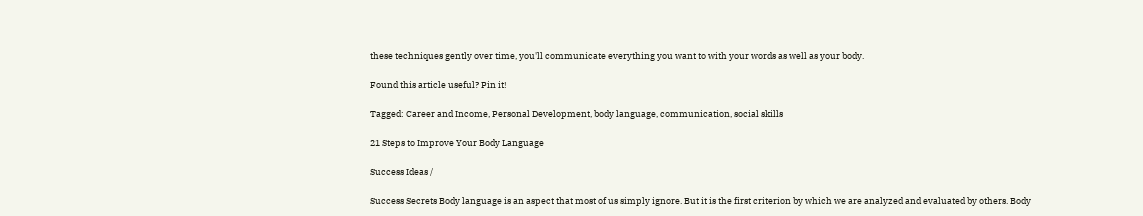these techniques gently over time, you'll communicate everything you want to with your words as well as your body.

Found this article useful? Pin it!

Tagged: Career and Income, Personal Development, body language, communication, social skills

21 Steps to Improve Your Body Language

Success Ideas /

Success Secrets Body language is an aspect that most of us simply ignore. But it is the first criterion by which we are analyzed and evaluated by others. Body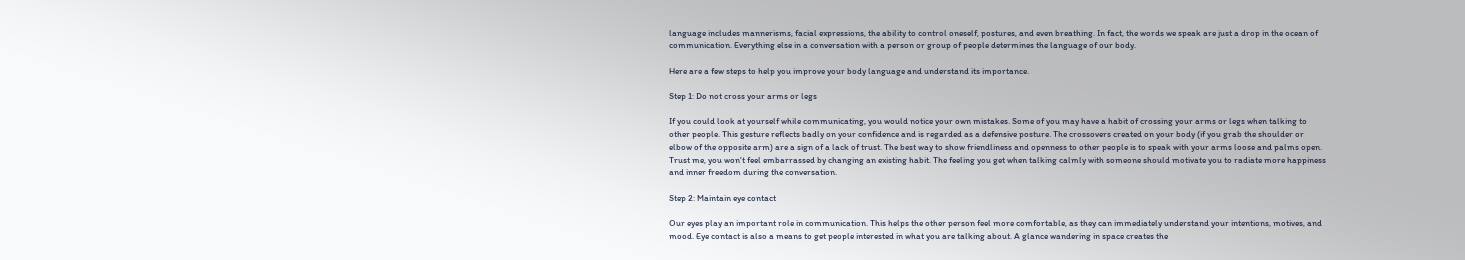language includes mannerisms, facial expressions, the ability to control oneself, postures, and even breathing. In fact, the words we speak are just a drop in the ocean of communication. Everything else in a conversation with a person or group of people determines the language of our body.

Here are a few steps to help you improve your body language and understand its importance.

Step 1: Do not cross your arms or legs

If you could look at yourself while communicating, you would notice your own mistakes. Some of you may have a habit of crossing your arms or legs when talking to other people. This gesture reflects badly on your confidence and is regarded as a defensive posture. The crossovers created on your body (if you grab the shoulder or elbow of the opposite arm) are a sign of a lack of trust. The best way to show friendliness and openness to other people is to speak with your arms loose and palms open. Trust me, you won't feel embarrassed by changing an existing habit. The feeling you get when talking calmly with someone should motivate you to radiate more happiness and inner freedom during the conversation.

Step 2: Maintain eye contact

Our eyes play an important role in communication. This helps the other person feel more comfortable, as they can immediately understand your intentions, motives, and mood. Eye contact is also a means to get people interested in what you are talking about. A glance wandering in space creates the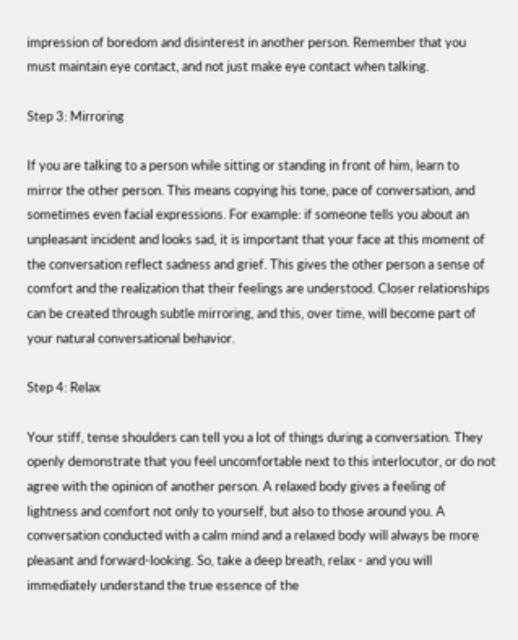impression of boredom and disinterest in another person. Remember that you must maintain eye contact, and not just make eye contact when talking.

Step 3: Mirroring

If you are talking to a person while sitting or standing in front of him, learn to mirror the other person. This means copying his tone, pace of conversation, and sometimes even facial expressions. For example: if someone tells you about an unpleasant incident and looks sad, it is important that your face at this moment of the conversation reflect sadness and grief. This gives the other person a sense of comfort and the realization that their feelings are understood. Closer relationships can be created through subtle mirroring, and this, over time, will become part of your natural conversational behavior.

Step 4: Relax

Your stiff, tense shoulders can tell you a lot of things during a conversation. They openly demonstrate that you feel uncomfortable next to this interlocutor, or do not agree with the opinion of another person. A relaxed body gives a feeling of lightness and comfort not only to yourself, but also to those around you. A conversation conducted with a calm mind and a relaxed body will always be more pleasant and forward-looking. So, take a deep breath, relax - and you will immediately understand the true essence of the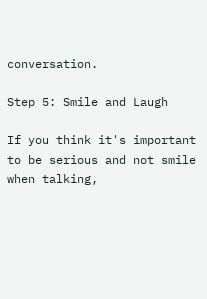conversation.

Step 5: Smile and Laugh

If you think it's important to be serious and not smile when talking,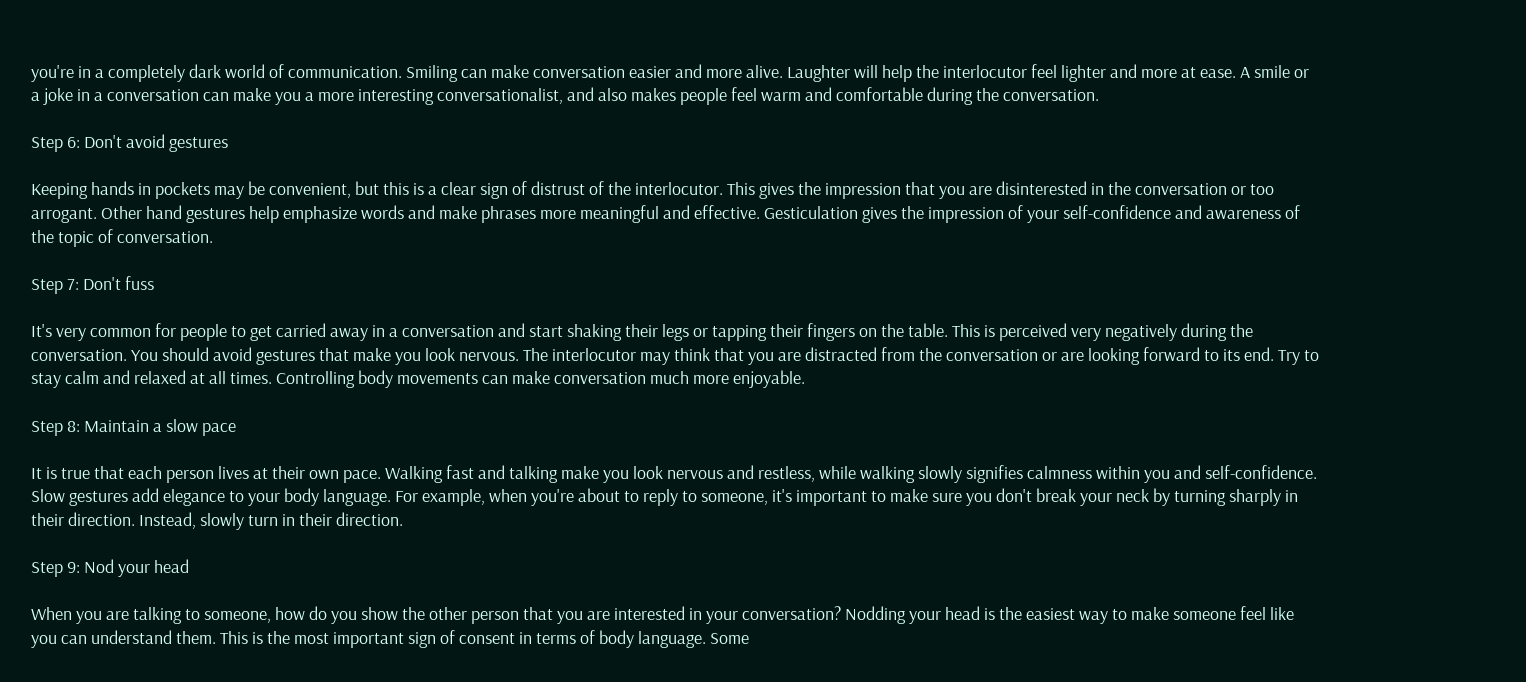you're in a completely dark world of communication. Smiling can make conversation easier and more alive. Laughter will help the interlocutor feel lighter and more at ease. A smile or a joke in a conversation can make you a more interesting conversationalist, and also makes people feel warm and comfortable during the conversation.

Step 6: Don't avoid gestures

Keeping hands in pockets may be convenient, but this is a clear sign of distrust of the interlocutor. This gives the impression that you are disinterested in the conversation or too arrogant. Other hand gestures help emphasize words and make phrases more meaningful and effective. Gesticulation gives the impression of your self-confidence and awareness of the topic of conversation.

Step 7: Don't fuss

It's very common for people to get carried away in a conversation and start shaking their legs or tapping their fingers on the table. This is perceived very negatively during the conversation. You should avoid gestures that make you look nervous. The interlocutor may think that you are distracted from the conversation or are looking forward to its end. Try to stay calm and relaxed at all times. Controlling body movements can make conversation much more enjoyable.

Step 8: Maintain a slow pace

It is true that each person lives at their own pace. Walking fast and talking make you look nervous and restless, while walking slowly signifies calmness within you and self-confidence. Slow gestures add elegance to your body language. For example, when you're about to reply to someone, it's important to make sure you don't break your neck by turning sharply in their direction. Instead, slowly turn in their direction.

Step 9: Nod your head

When you are talking to someone, how do you show the other person that you are interested in your conversation? Nodding your head is the easiest way to make someone feel like you can understand them. This is the most important sign of consent in terms of body language. Some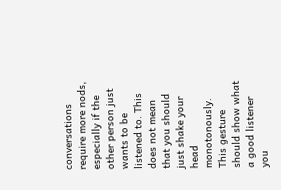conversations require more nods, especially if the other person just wants to be listened to. This does not mean that you should just shake your head monotonously. This gesture should show what a good listener you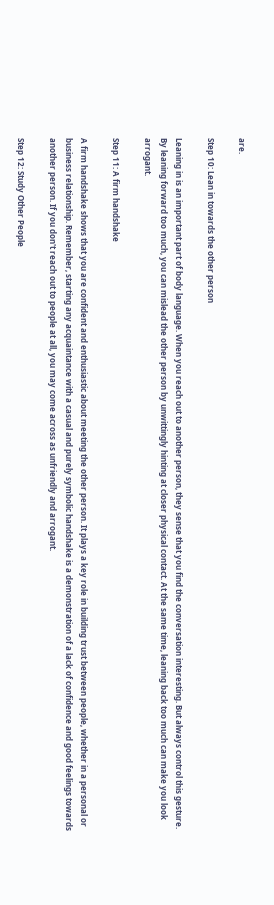are.

Step 10: Lean in towards the other person

Leaning in is an important part of body language. When you reach out to another person, they sense that you find the conversation interesting. But always control this gesture. By leaning forward too much, you can mislead the other person by unwittingly hinting at closer physical contact. At the same time, leaning back too much can make you look arrogant.

Step 11: A firm handshake

A firm handshake shows that you are confident and enthusiastic about meeting the other person. It plays a key role in building trust between people, whether in a personal or business relationship. Remember, starting any acquaintance with a casual and purely symbolic handshake is a demonstration of a lack of confidence and good feelings towards another person. If you don't reach out to people at all, you may come across as unfriendly and arrogant.

Step 12: Study Other People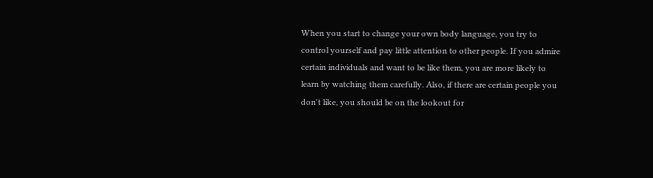When you start to change your own body language, you try to control yourself and pay little attention to other people. If you admire certain individuals and want to be like them, you are more likely to learn by watching them carefully. Also, if there are certain people you don't like, you should be on the lookout for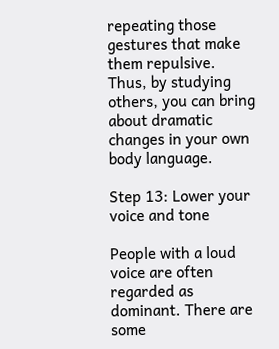repeating those gestures that make them repulsive. Thus, by studying others, you can bring about dramatic changes in your own body language.

Step 13: Lower your voice and tone

People with a loud voice are often regarded as dominant. There are some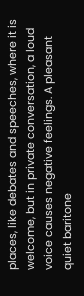places, like debates and speeches, where it is welcome, but in private conversation, a loud voice causes negative feelings. A pleasant quiet baritone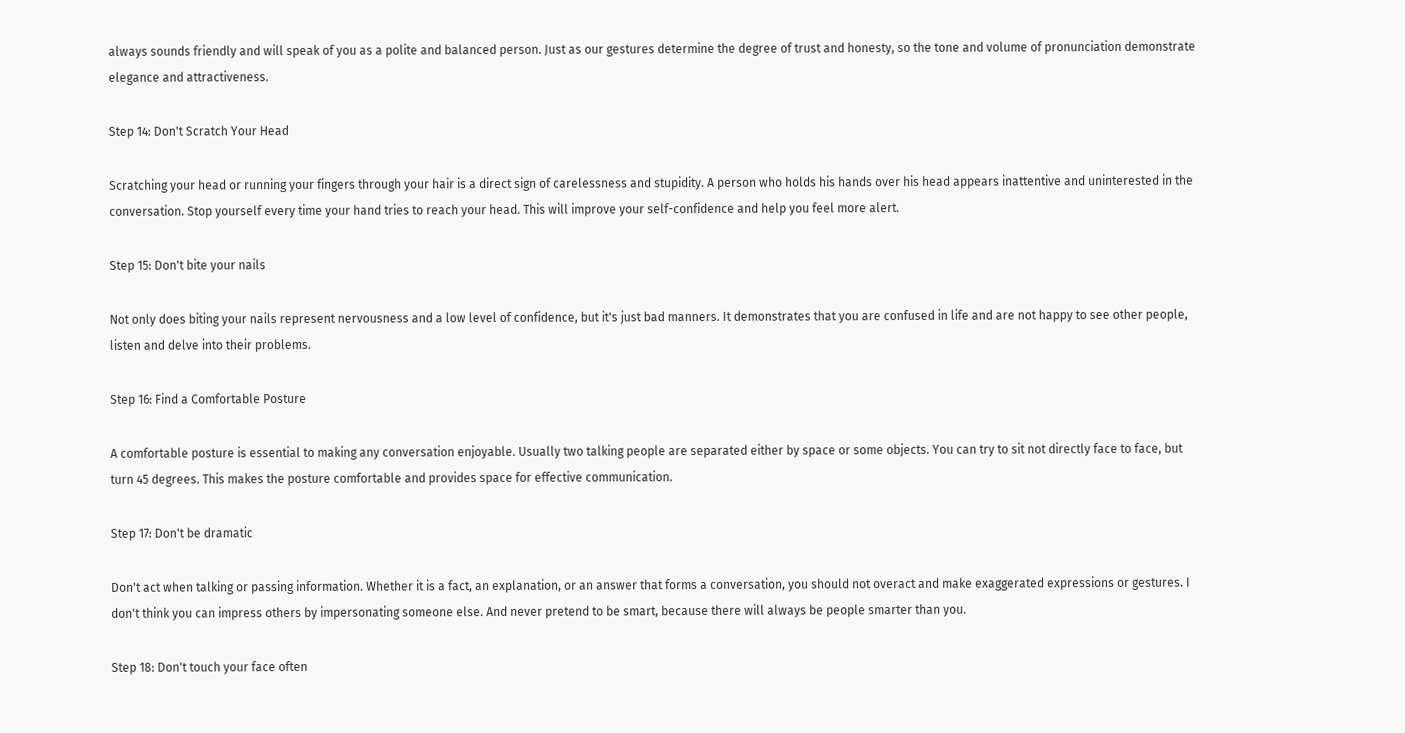always sounds friendly and will speak of you as a polite and balanced person. Just as our gestures determine the degree of trust and honesty, so the tone and volume of pronunciation demonstrate elegance and attractiveness.

Step 14: Don't Scratch Your Head

Scratching your head or running your fingers through your hair is a direct sign of carelessness and stupidity. A person who holds his hands over his head appears inattentive and uninterested in the conversation. Stop yourself every time your hand tries to reach your head. This will improve your self-confidence and help you feel more alert.

Step 15: Don't bite your nails

Not only does biting your nails represent nervousness and a low level of confidence, but it's just bad manners. It demonstrates that you are confused in life and are not happy to see other people, listen and delve into their problems.

Step 16: Find a Comfortable Posture

A comfortable posture is essential to making any conversation enjoyable. Usually two talking people are separated either by space or some objects. You can try to sit not directly face to face, but turn 45 degrees. This makes the posture comfortable and provides space for effective communication.

Step 17: Don't be dramatic

Don't act when talking or passing information. Whether it is a fact, an explanation, or an answer that forms a conversation, you should not overact and make exaggerated expressions or gestures. I don't think you can impress others by impersonating someone else. And never pretend to be smart, because there will always be people smarter than you.

Step 18: Don't touch your face often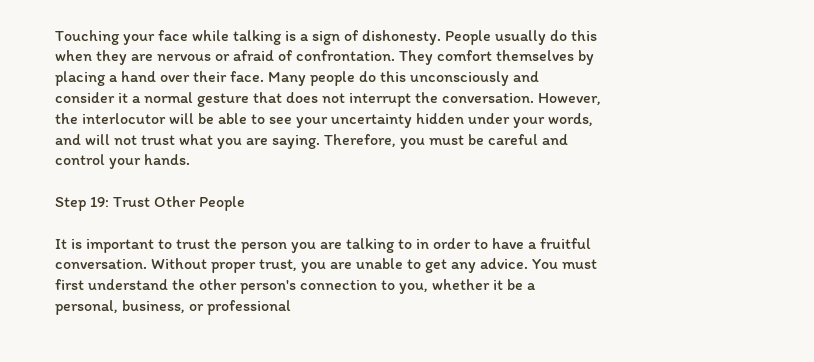Touching your face while talking is a sign of dishonesty. People usually do this when they are nervous or afraid of confrontation. They comfort themselves by placing a hand over their face. Many people do this unconsciously and consider it a normal gesture that does not interrupt the conversation. However, the interlocutor will be able to see your uncertainty hidden under your words, and will not trust what you are saying. Therefore, you must be careful and control your hands.

Step 19: Trust Other People

It is important to trust the person you are talking to in order to have a fruitful conversation. Without proper trust, you are unable to get any advice. You must first understand the other person's connection to you, whether it be a personal, business, or professional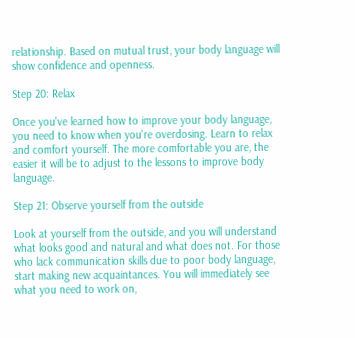relationship. Based on mutual trust, your body language will show confidence and openness.

Step 20: Relax

Once you've learned how to improve your body language, you need to know when you're overdosing. Learn to relax and comfort yourself. The more comfortable you are, the easier it will be to adjust to the lessons to improve body language.

Step 21: Observe yourself from the outside

Look at yourself from the outside, and you will understand what looks good and natural and what does not. For those who lack communication skills due to poor body language, start making new acquaintances. You will immediately see what you need to work on,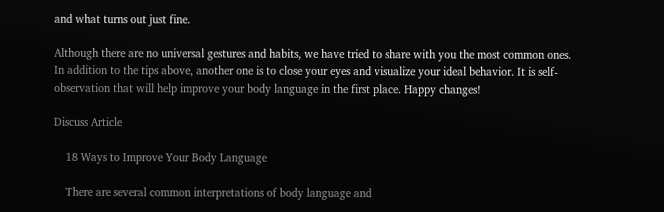and what turns out just fine.

Although there are no universal gestures and habits, we have tried to share with you the most common ones. In addition to the tips above, another one is to close your eyes and visualize your ideal behavior. It is self-observation that will help improve your body language in the first place. Happy changes!

Discuss Article

    18 Ways to Improve Your Body Language

    There are several common interpretations of body language and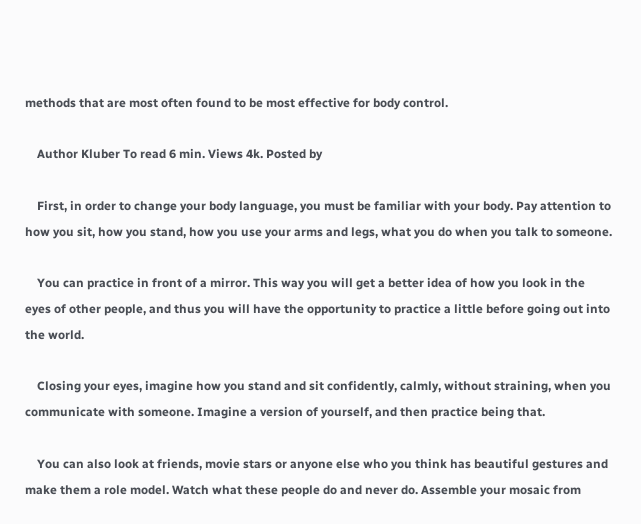methods that are most often found to be most effective for body control.

    Author Kluber To read 6 min. Views 4k. Posted by

    First, in order to change your body language, you must be familiar with your body. Pay attention to how you sit, how you stand, how you use your arms and legs, what you do when you talk to someone.

    You can practice in front of a mirror. This way you will get a better idea of how you look in the eyes of other people, and thus you will have the opportunity to practice a little before going out into the world.

    Closing your eyes, imagine how you stand and sit confidently, calmly, without straining, when you communicate with someone. Imagine a version of yourself, and then practice being that.

    You can also look at friends, movie stars or anyone else who you think has beautiful gestures and make them a role model. Watch what these people do and never do. Assemble your mosaic from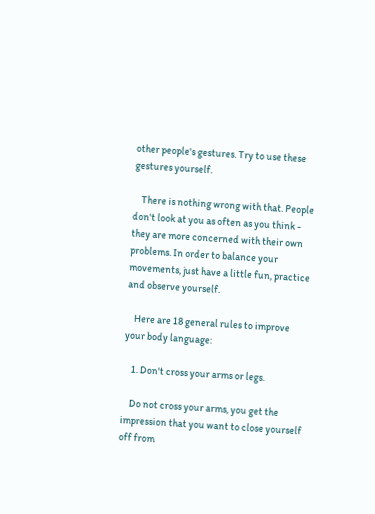other people's gestures. Try to use these gestures yourself.

    There is nothing wrong with that. People don't look at you as often as you think - they are more concerned with their own problems. In order to balance your movements, just have a little fun, practice and observe yourself.

    Here are 18 general rules to improve your body language:

    1. Don't cross your arms or legs.

    Do not cross your arms, you get the impression that you want to close yourself off from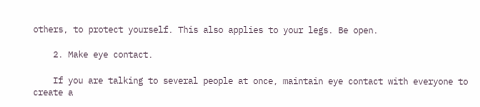others, to protect yourself. This also applies to your legs. Be open.

    2. Make eye contact.

    If you are talking to several people at once, maintain eye contact with everyone to create a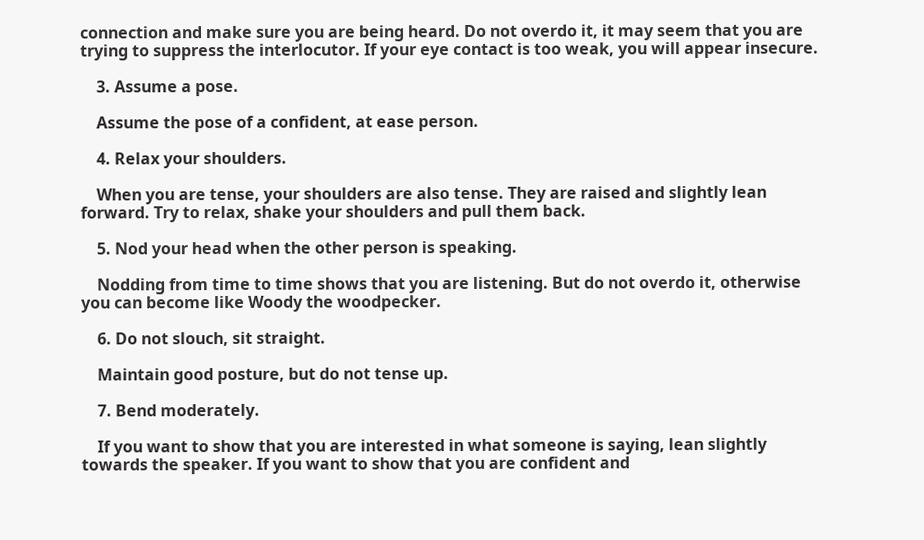connection and make sure you are being heard. Do not overdo it, it may seem that you are trying to suppress the interlocutor. If your eye contact is too weak, you will appear insecure.

    3. Assume a pose.

    Assume the pose of a confident, at ease person.

    4. Relax your shoulders.

    When you are tense, your shoulders are also tense. They are raised and slightly lean forward. Try to relax, shake your shoulders and pull them back.

    5. Nod your head when the other person is speaking.

    Nodding from time to time shows that you are listening. But do not overdo it, otherwise you can become like Woody the woodpecker.

    6. Do not slouch, sit straight.

    Maintain good posture, but do not tense up.

    7. Bend moderately.

    If you want to show that you are interested in what someone is saying, lean slightly towards the speaker. If you want to show that you are confident and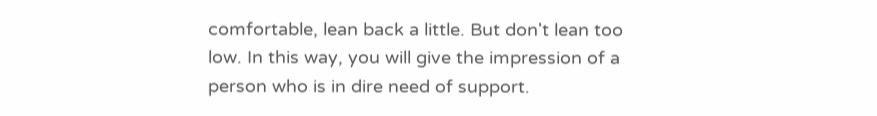comfortable, lean back a little. But don't lean too low. In this way, you will give the impression of a person who is in dire need of support.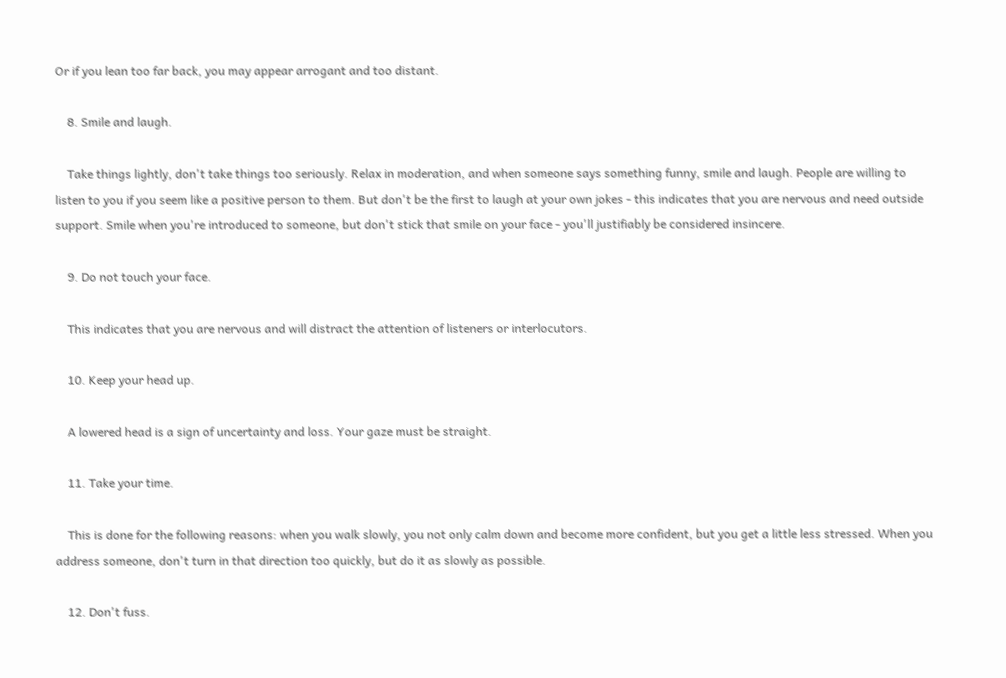Or if you lean too far back, you may appear arrogant and too distant.

    8. Smile and laugh.

    Take things lightly, don't take things too seriously. Relax in moderation, and when someone says something funny, smile and laugh. People are willing to listen to you if you seem like a positive person to them. But don't be the first to laugh at your own jokes - this indicates that you are nervous and need outside support. Smile when you're introduced to someone, but don't stick that smile on your face - you'll justifiably be considered insincere.

    9. Do not touch your face.

    This indicates that you are nervous and will distract the attention of listeners or interlocutors.

    10. Keep your head up.

    A lowered head is a sign of uncertainty and loss. Your gaze must be straight.

    11. Take your time.

    This is done for the following reasons: when you walk slowly, you not only calm down and become more confident, but you get a little less stressed. When you address someone, don't turn in that direction too quickly, but do it as slowly as possible.

    12. Don't fuss.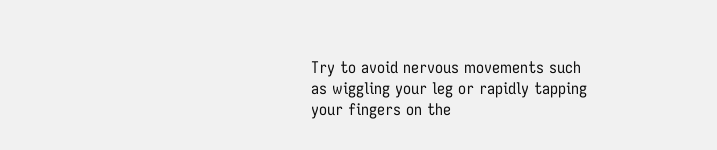Try to avoid nervous movements such as wiggling your leg or rapidly tapping your fingers on the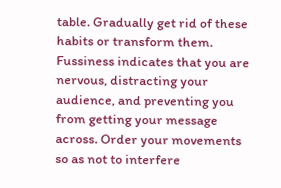table. Gradually get rid of these habits or transform them. Fussiness indicates that you are nervous, distracting your audience, and preventing you from getting your message across. Order your movements so as not to interfere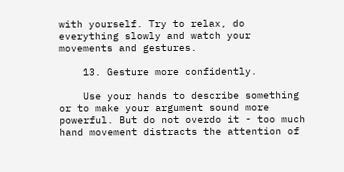with yourself. Try to relax, do everything slowly and watch your movements and gestures.

    13. Gesture more confidently.

    Use your hands to describe something or to make your argument sound more powerful. But do not overdo it - too much hand movement distracts the attention of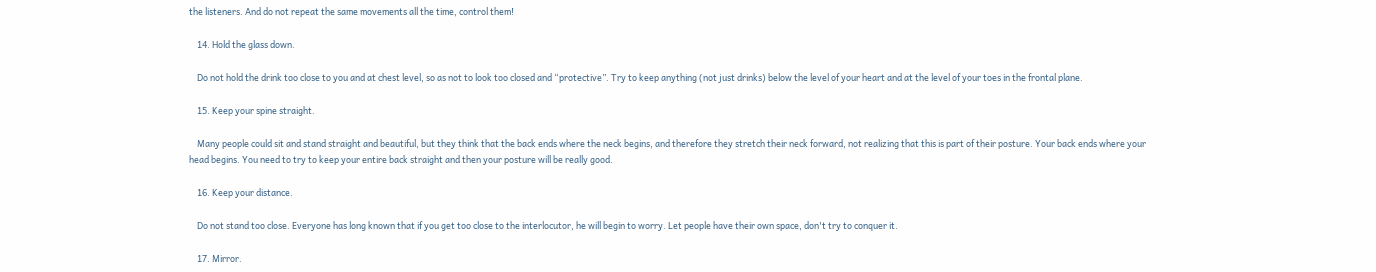the listeners. And do not repeat the same movements all the time, control them!

    14. Hold the glass down.

    Do not hold the drink too close to you and at chest level, so as not to look too closed and “protective”. Try to keep anything (not just drinks) below the level of your heart and at the level of your toes in the frontal plane.

    15. Keep your spine straight.

    Many people could sit and stand straight and beautiful, but they think that the back ends where the neck begins, and therefore they stretch their neck forward, not realizing that this is part of their posture. Your back ends where your head begins. You need to try to keep your entire back straight and then your posture will be really good.

    16. Keep your distance.

    Do not stand too close. Everyone has long known that if you get too close to the interlocutor, he will begin to worry. Let people have their own space, don't try to conquer it.

    17. Mirror.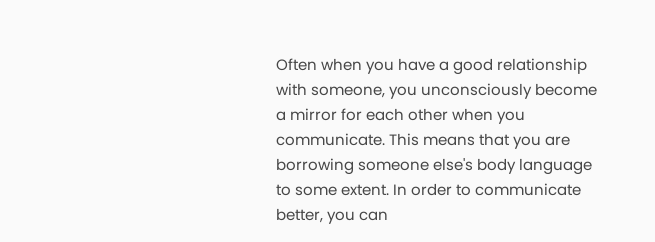Often when you have a good relationship with someone, you unconsciously become a mirror for each other when you communicate. This means that you are borrowing someone else's body language to some extent. In order to communicate better, you can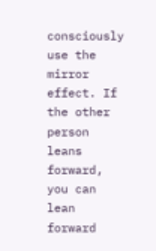consciously use the mirror effect. If the other person leans forward, you can lean forward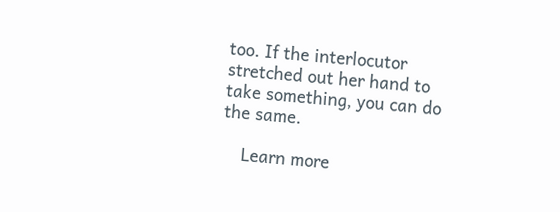too. If the interlocutor stretched out her hand to take something, you can do the same.

    Learn more